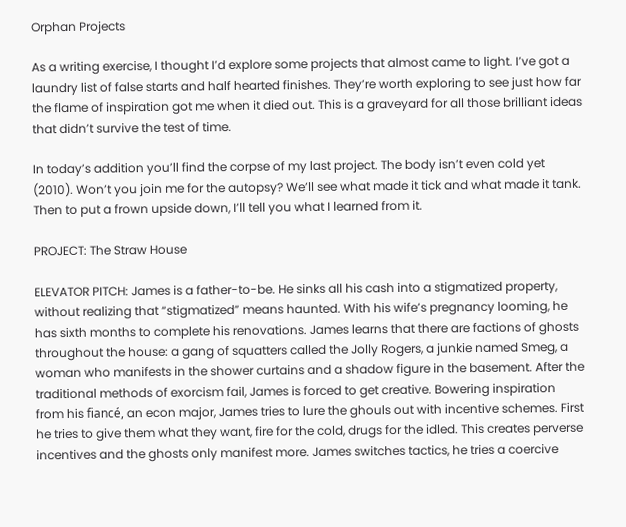Orphan Projects

As a writing exercise, I thought I’d explore some projects that almost came to light. I’ve got a laundry list of false starts and half hearted finishes. They’re worth exploring to see just how far the flame of inspiration got me when it died out. This is a graveyard for all those brilliant ideas that didn’t survive the test of time.

In today’s addition you’ll find the corpse of my last project. The body isn’t even cold yet (2010). Won’t you join me for the autopsy? We’ll see what made it tick and what made it tank. Then to put a frown upside down, I’ll tell you what I learned from it.

PROJECT: The Straw House

ELEVATOR PITCH: James is a father-to-be. He sinks all his cash into a stigmatized property, without realizing that “stigmatized” means haunted. With his wife’s pregnancy looming, he has sixth months to complete his renovations. James learns that there are factions of ghosts throughout the house: a gang of squatters called the Jolly Rogers, a junkie named Smeg, a woman who manifests in the shower curtains and a shadow figure in the basement. After the traditional methods of exorcism fail, James is forced to get creative. Bowering inspiration from his fiancé, an econ major, James tries to lure the ghouls out with incentive schemes. First he tries to give them what they want, fire for the cold, drugs for the idled. This creates perverse incentives and the ghosts only manifest more. James switches tactics, he tries a coercive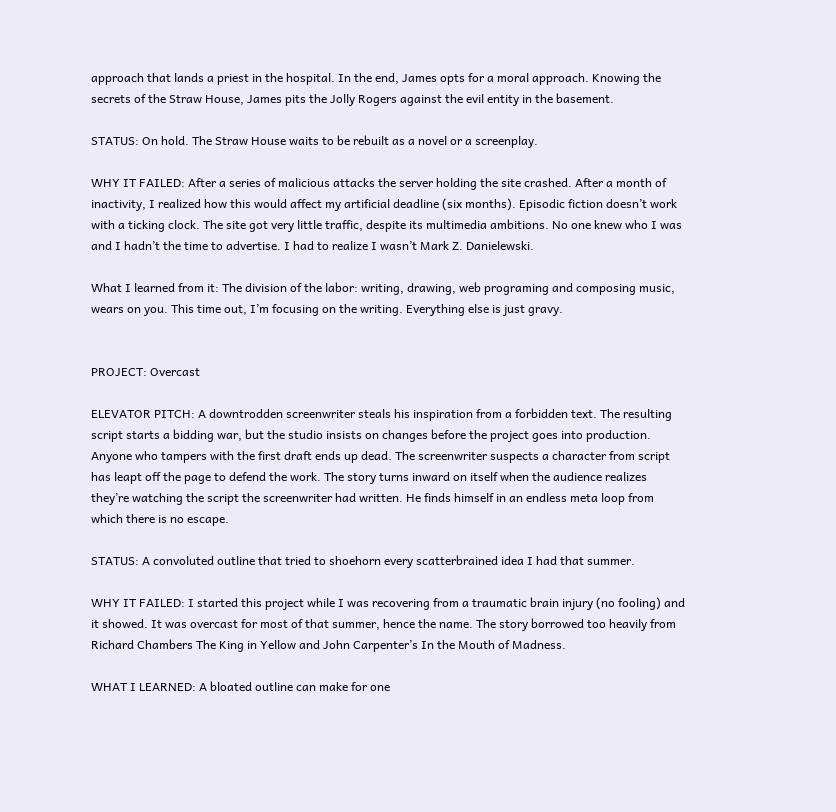approach that lands a priest in the hospital. In the end, James opts for a moral approach. Knowing the secrets of the Straw House, James pits the Jolly Rogers against the evil entity in the basement.

STATUS: On hold. The Straw House waits to be rebuilt as a novel or a screenplay.

WHY IT FAILED: After a series of malicious attacks the server holding the site crashed. After a month of inactivity, I realized how this would affect my artificial deadline (six months). Episodic fiction doesn’t work with a ticking clock. The site got very little traffic, despite its multimedia ambitions. No one knew who I was and I hadn’t the time to advertise. I had to realize I wasn’t Mark Z. Danielewski.

What I learned from it: The division of the labor: writing, drawing, web programing and composing music, wears on you. This time out, I’m focusing on the writing. Everything else is just gravy.


PROJECT: Overcast

ELEVATOR PITCH: A downtrodden screenwriter steals his inspiration from a forbidden text. The resulting script starts a bidding war, but the studio insists on changes before the project goes into production. Anyone who tampers with the first draft ends up dead. The screenwriter suspects a character from script has leapt off the page to defend the work. The story turns inward on itself when the audience realizes they’re watching the script the screenwriter had written. He finds himself in an endless meta loop from which there is no escape.

STATUS: A convoluted outline that tried to shoehorn every scatterbrained idea I had that summer.

WHY IT FAILED: I started this project while I was recovering from a traumatic brain injury (no fooling) and it showed. It was overcast for most of that summer, hence the name. The story borrowed too heavily from Richard Chambers The King in Yellow and John Carpenter’s In the Mouth of Madness.

WHAT I LEARNED: A bloated outline can make for one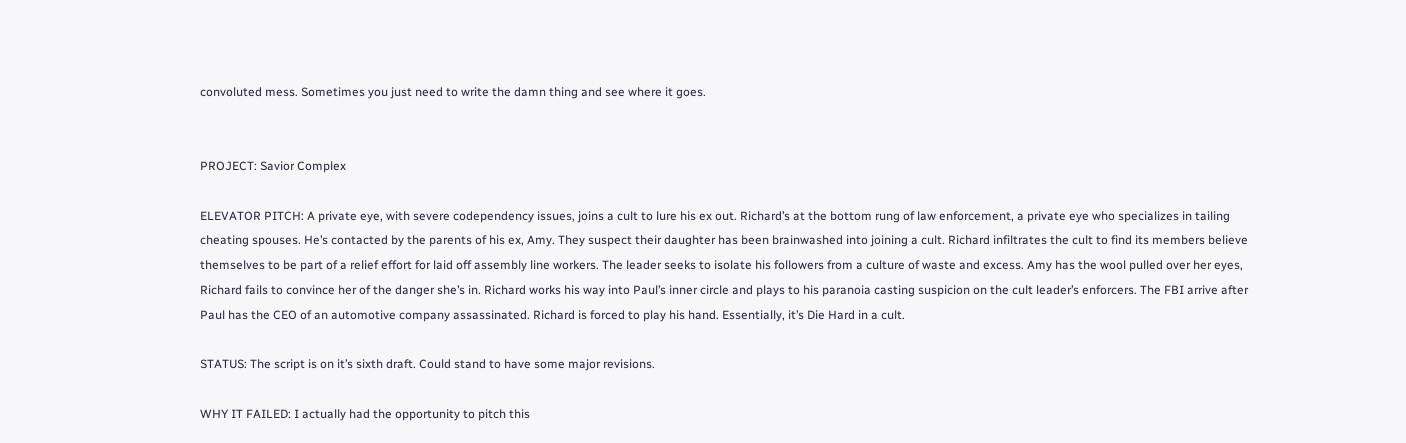convoluted mess. Sometimes you just need to write the damn thing and see where it goes.


PROJECT: Savior Complex

ELEVATOR PITCH: A private eye, with severe codependency issues, joins a cult to lure his ex out. Richard’s at the bottom rung of law enforcement, a private eye who specializes in tailing cheating spouses. He’s contacted by the parents of his ex, Amy. They suspect their daughter has been brainwashed into joining a cult. Richard infiltrates the cult to find its members believe themselves to be part of a relief effort for laid off assembly line workers. The leader seeks to isolate his followers from a culture of waste and excess. Amy has the wool pulled over her eyes, Richard fails to convince her of the danger she’s in. Richard works his way into Paul’s inner circle and plays to his paranoia casting suspicion on the cult leader’s enforcers. The FBI arrive after Paul has the CEO of an automotive company assassinated. Richard is forced to play his hand. Essentially, it’s Die Hard in a cult.

STATUS: The script is on it’s sixth draft. Could stand to have some major revisions.

WHY IT FAILED: I actually had the opportunity to pitch this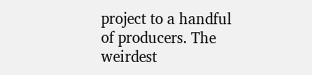project to a handful of producers. The weirdest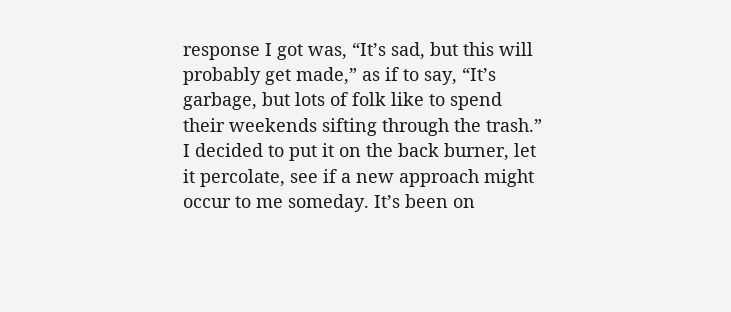response I got was, “It’s sad, but this will probably get made,” as if to say, “It’s garbage, but lots of folk like to spend their weekends sifting through the trash.” I decided to put it on the back burner, let it percolate, see if a new approach might occur to me someday. It’s been on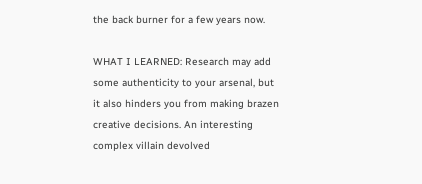the back burner for a few years now.

WHAT I LEARNED: Research may add some authenticity to your arsenal, but it also hinders you from making brazen creative decisions. An interesting complex villain devolved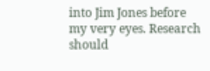into Jim Jones before my very eyes. Research should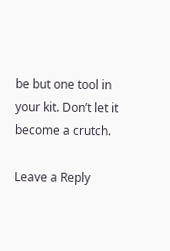be but one tool in your kit. Don’t let it become a crutch.

Leave a Reply